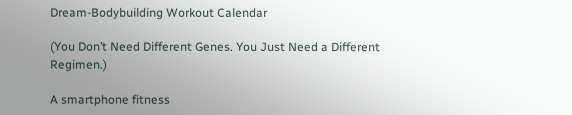Dream-Bodybuilding Workout Calendar

(You Don’t Need Different Genes. You Just Need a Different Regimen.)

A smartphone fitness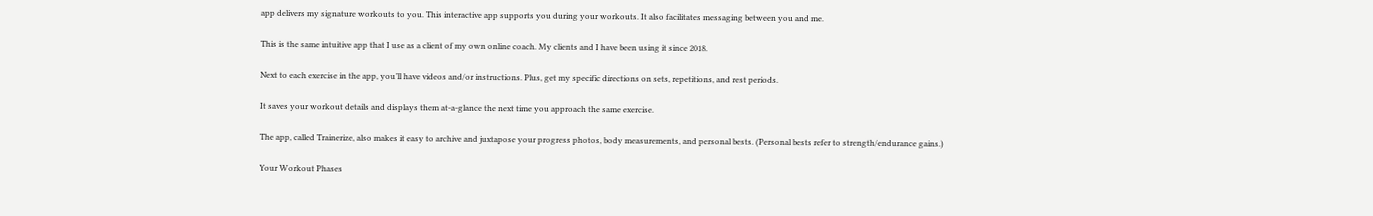app delivers my signature workouts to you. This interactive app supports you during your workouts. It also facilitates messaging between you and me.

This is the same intuitive app that I use as a client of my own online coach. My clients and I have been using it since 2018.

Next to each exercise in the app, you’ll have videos and/or instructions. Plus, get my specific directions on sets, repetitions, and rest periods.

It saves your workout details and displays them at-a-glance the next time you approach the same exercise.

The app, called Trainerize, also makes it easy to archive and juxtapose your progress photos, body measurements, and personal bests. (Personal bests refer to strength/endurance gains.)

Your Workout Phases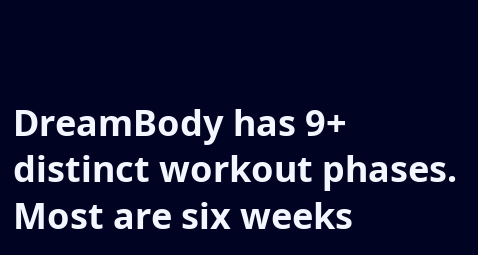DreamBody has 9+ distinct workout phases. Most are six weeks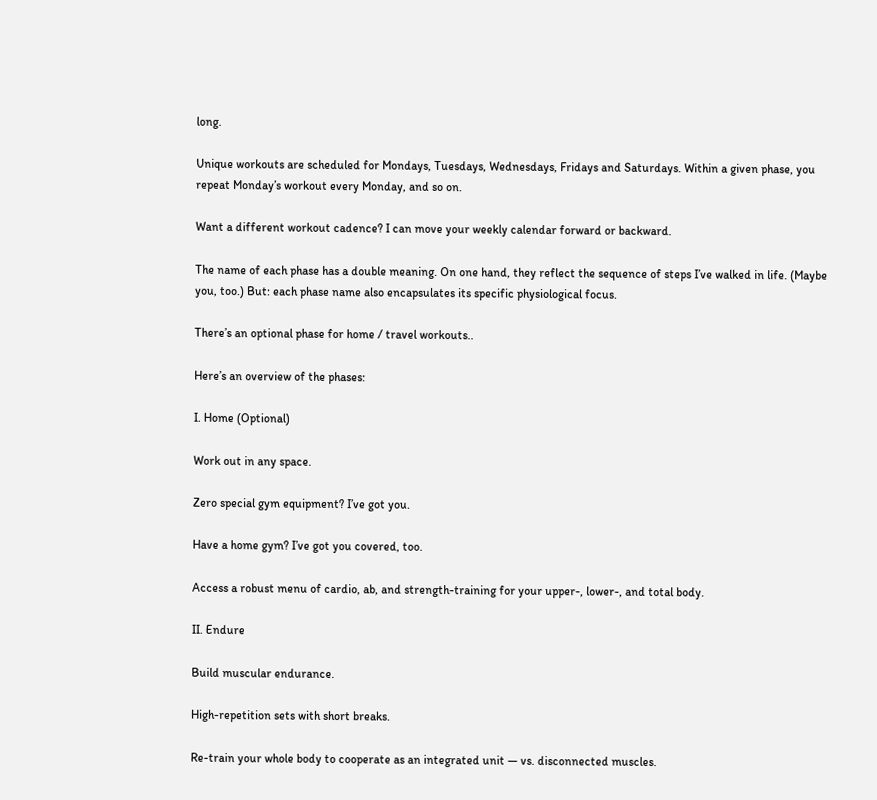long.

Unique workouts are scheduled for Mondays, Tuesdays, Wednesdays, Fridays and Saturdays. Within a given phase, you repeat Monday’s workout every Monday, and so on.

Want a different workout cadence? I can move your weekly calendar forward or backward.

The name of each phase has a double meaning. On one hand, they reflect the sequence of steps I’ve walked in life. (Maybe you, too.) But: each phase name also encapsulates its specific physiological focus.

There’s an optional phase for home / travel workouts..

Here’s an overview of the phases:

I. Home (Optional)

Work out in any space.

Zero special gym equipment? I’ve got you.

Have a home gym? I’ve got you covered, too.

Access a robust menu of cardio, ab, and strength-training for your upper-, lower-, and total body.

II. Endure

Build muscular endurance.

High-repetition sets with short breaks.

Re-train your whole body to cooperate as an integrated unit — vs. disconnected muscles.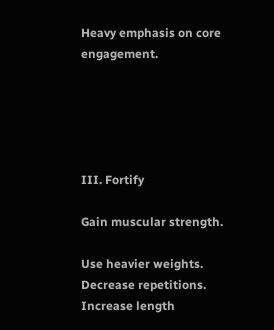Heavy emphasis on core engagement.





III. Fortify

Gain muscular strength.

Use heavier weights. Decrease repetitions. Increase length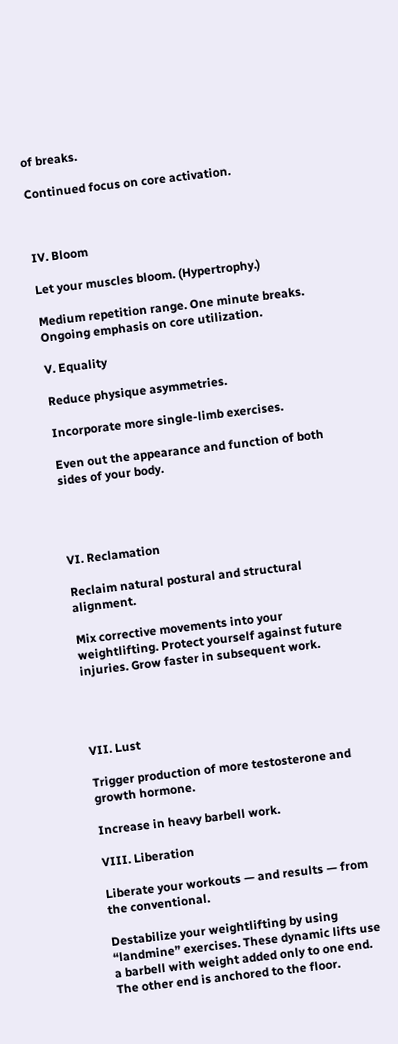of breaks.

Continued focus on core activation.



IV. Bloom

Let your muscles bloom. (Hypertrophy.)

Medium repetition range. One minute breaks. Ongoing emphasis on core utilization.

V. Equality

Reduce physique asymmetries.

Incorporate more single-limb exercises.

Even out the appearance and function of both sides of your body.




VI. Reclamation

Reclaim natural postural and structural alignment.

Mix corrective movements into your weightlifting. Protect yourself against future injuries. Grow faster in subsequent work.




VII. Lust

Trigger production of more testosterone and growth hormone.

Increase in heavy barbell work.

VIII. Liberation

Liberate your workouts — and results — from the conventional.

Destabilize your weightlifting by using “landmine” exercises. These dynamic lifts use a barbell with weight added only to one end. The other end is anchored to the floor.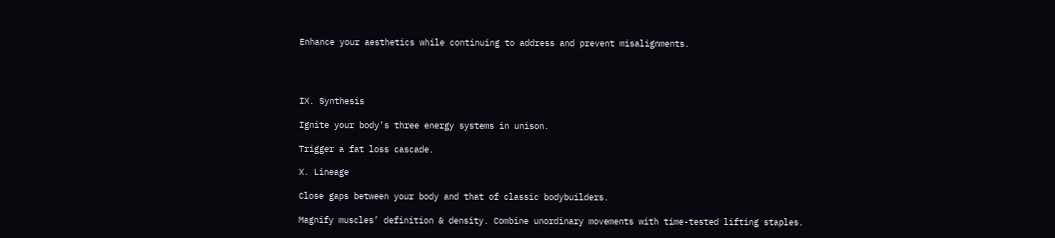Enhance your aesthetics while continuing to address and prevent misalignments.




IX. Synthesis

Ignite your body’s three energy systems in unison.

Trigger a fat loss cascade.

X. Lineage

Close gaps between your body and that of classic bodybuilders.

Magnify muscles’ definition & density. Combine unordinary movements with time-tested lifting staples.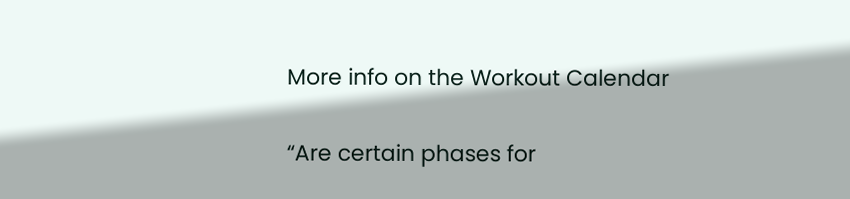More info on the Workout Calendar

“Are certain phases for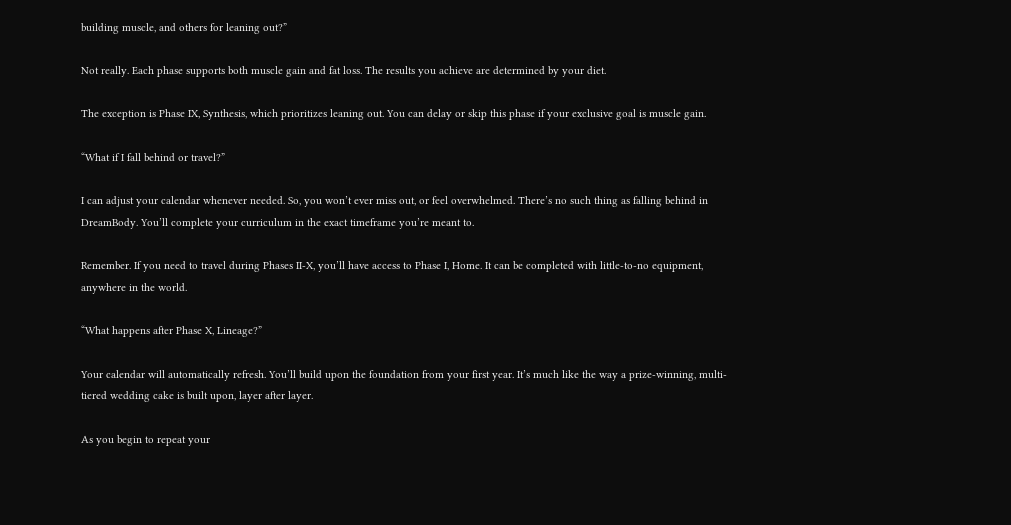building muscle, and others for leaning out?”

Not really. Each phase supports both muscle gain and fat loss. The results you achieve are determined by your diet.

The exception is Phase IX, Synthesis, which prioritizes leaning out. You can delay or skip this phase if your exclusive goal is muscle gain.

“What if I fall behind or travel?”

I can adjust your calendar whenever needed. So, you won’t ever miss out, or feel overwhelmed. There’s no such thing as falling behind in DreamBody. You’ll complete your curriculum in the exact timeframe you’re meant to.

Remember. If you need to travel during Phases II-X, you’ll have access to Phase I, Home. It can be completed with little-to-no equipment, anywhere in the world.

“What happens after Phase X, Lineage?”

Your calendar will automatically refresh. You’ll build upon the foundation from your first year. It’s much like the way a prize-winning, multi-tiered wedding cake is built upon, layer after layer.

As you begin to repeat your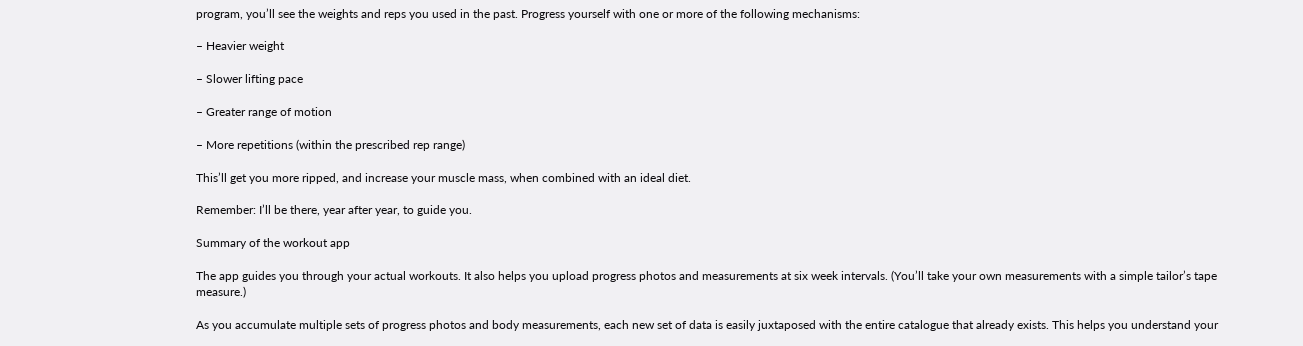program, you’ll see the weights and reps you used in the past. Progress yourself with one or more of the following mechanisms:

– Heavier weight

– Slower lifting pace

– Greater range of motion

– More repetitions (within the prescribed rep range)

This’ll get you more ripped, and increase your muscle mass, when combined with an ideal diet.

Remember: I’ll be there, year after year, to guide you.

Summary of the workout app

The app guides you through your actual workouts. It also helps you upload progress photos and measurements at six week intervals. (You’ll take your own measurements with a simple tailor’s tape measure.)

As you accumulate multiple sets of progress photos and body measurements, each new set of data is easily juxtaposed with the entire catalogue that already exists. This helps you understand your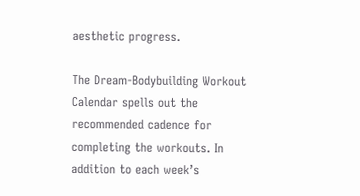aesthetic progress.

The Dream-Bodybuilding Workout Calendar spells out the recommended cadence for completing the workouts. In addition to each week’s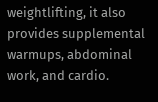weightlifting, it also provides supplemental warmups, abdominal work, and cardio.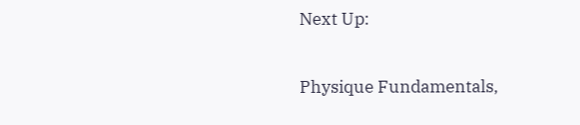Next Up:

Physique Fundamentals,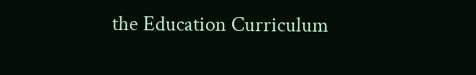the Education Curriculum